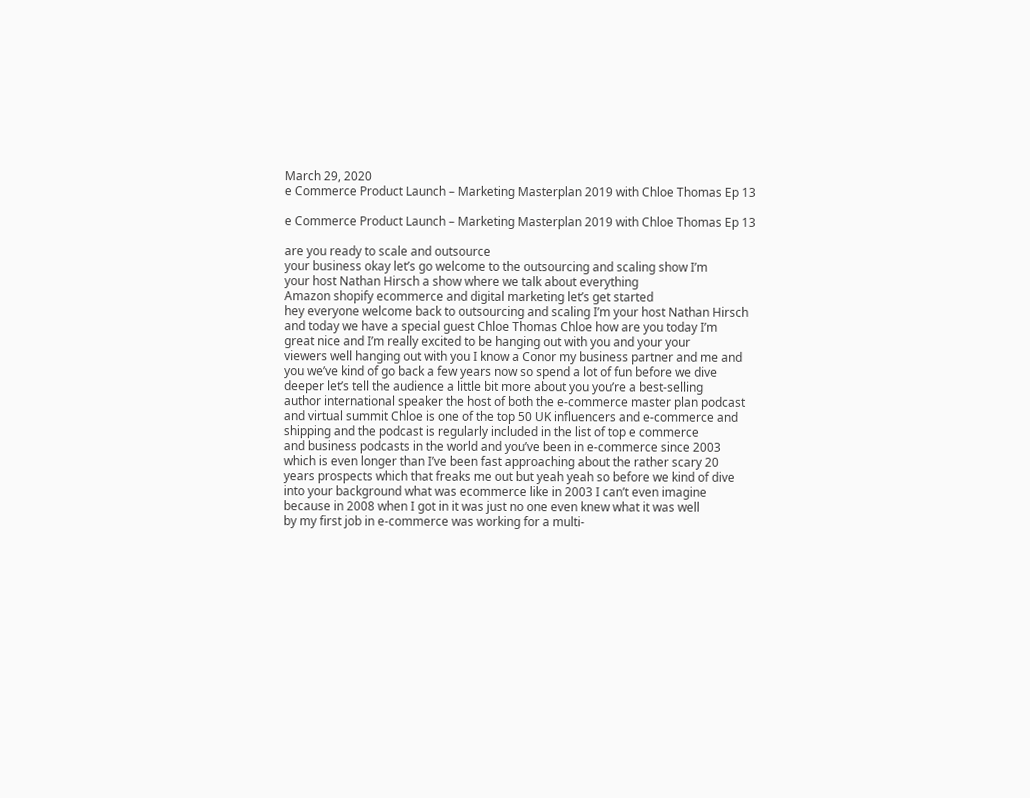March 29, 2020
e Commerce Product Launch – Marketing Masterplan 2019 with Chloe Thomas Ep 13

e Commerce Product Launch – Marketing Masterplan 2019 with Chloe Thomas Ep 13

are you ready to scale and outsource
your business okay let’s go welcome to the outsourcing and scaling show I’m
your host Nathan Hirsch a show where we talk about everything
Amazon shopify ecommerce and digital marketing let’s get started
hey everyone welcome back to outsourcing and scaling I’m your host Nathan Hirsch
and today we have a special guest Chloe Thomas Chloe how are you today I’m
great nice and I’m really excited to be hanging out with you and your your
viewers well hanging out with you I know a Conor my business partner and me and
you we’ve kind of go back a few years now so spend a lot of fun before we dive
deeper let’s tell the audience a little bit more about you you’re a best-selling
author international speaker the host of both the e-commerce master plan podcast
and virtual summit Chloe is one of the top 50 UK influencers and e-commerce and
shipping and the podcast is regularly included in the list of top e commerce
and business podcasts in the world and you’ve been in e-commerce since 2003
which is even longer than I’ve been fast approaching about the rather scary 20
years prospects which that freaks me out but yeah yeah so before we kind of dive
into your background what was ecommerce like in 2003 I can’t even imagine
because in 2008 when I got in it was just no one even knew what it was well
by my first job in e-commerce was working for a multi-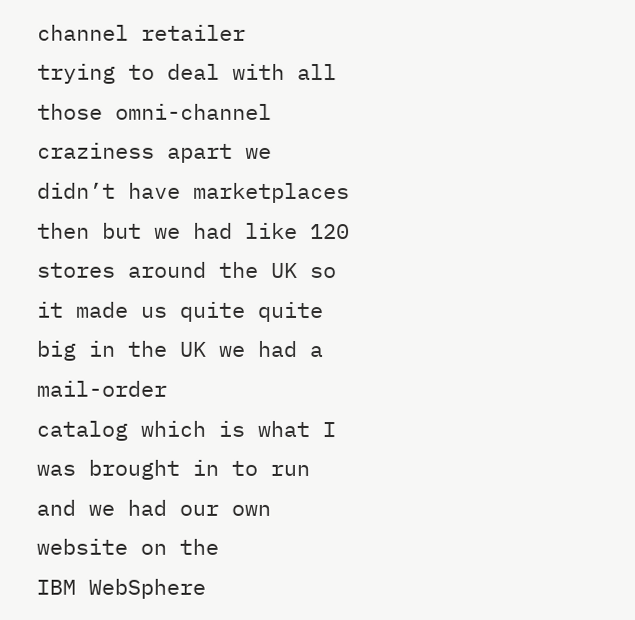channel retailer
trying to deal with all those omni-channel
craziness apart we didn’t have marketplaces then but we had like 120
stores around the UK so it made us quite quite big in the UK we had a mail-order
catalog which is what I was brought in to run and we had our own website on the
IBM WebSphere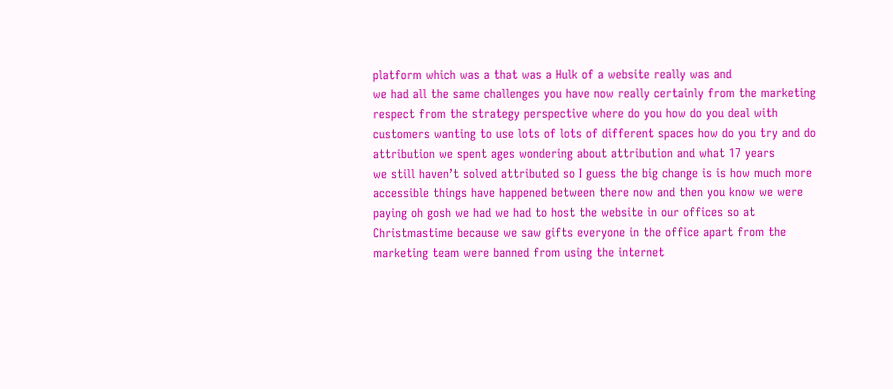platform which was a that was a Hulk of a website really was and
we had all the same challenges you have now really certainly from the marketing
respect from the strategy perspective where do you how do you deal with
customers wanting to use lots of lots of different spaces how do you try and do
attribution we spent ages wondering about attribution and what 17 years
we still haven’t solved attributed so I guess the big change is is how much more
accessible things have happened between there now and then you know we were
paying oh gosh we had we had to host the website in our offices so at
Christmastime because we saw gifts everyone in the office apart from the
marketing team were banned from using the internet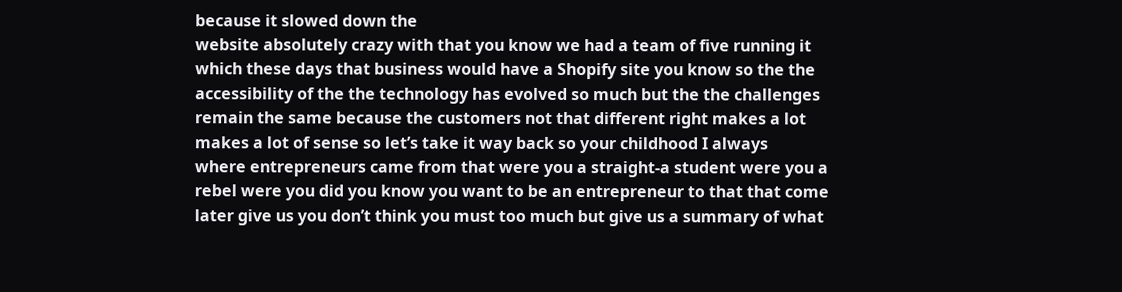because it slowed down the
website absolutely crazy with that you know we had a team of five running it
which these days that business would have a Shopify site you know so the the
accessibility of the the technology has evolved so much but the the challenges
remain the same because the customers not that different right makes a lot
makes a lot of sense so let’s take it way back so your childhood I always
where entrepreneurs came from that were you a straight-a student were you a
rebel were you did you know you want to be an entrepreneur to that that come
later give us you don’t think you must too much but give us a summary of what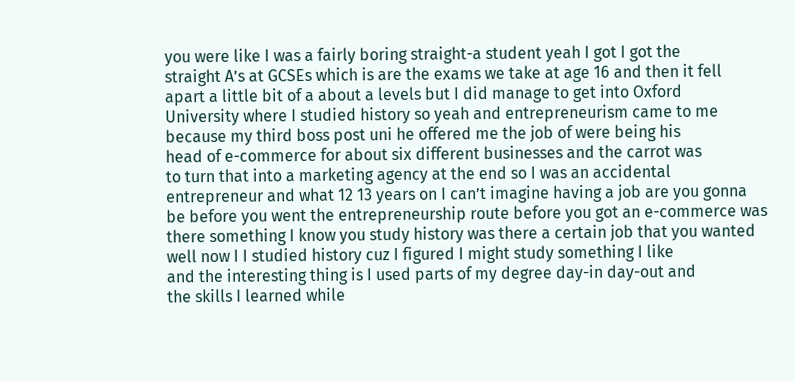you were like I was a fairly boring straight-a student yeah I got I got the
straight A’s at GCSEs which is are the exams we take at age 16 and then it fell
apart a little bit of a about a levels but I did manage to get into Oxford
University where I studied history so yeah and entrepreneurism came to me
because my third boss post uni he offered me the job of were being his
head of e-commerce for about six different businesses and the carrot was
to turn that into a marketing agency at the end so I was an accidental
entrepreneur and what 12 13 years on I can’t imagine having a job are you gonna
be before you went the entrepreneurship route before you got an e-commerce was
there something I know you study history was there a certain job that you wanted
well now I I studied history cuz I figured I might study something I like
and the interesting thing is I used parts of my degree day-in day-out and
the skills I learned while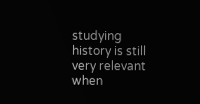studying history is still very relevant when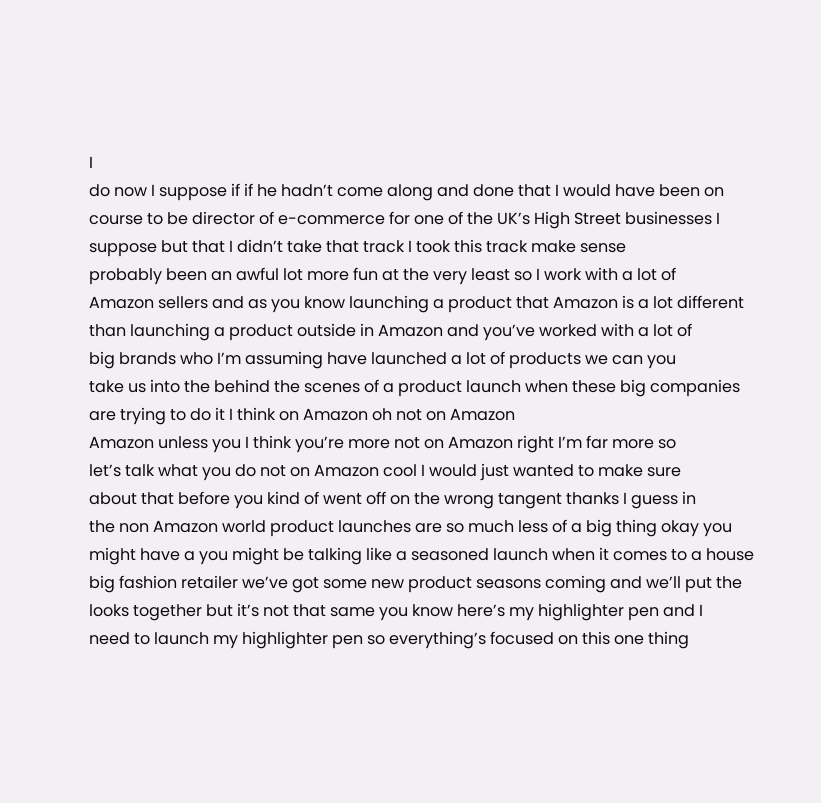I
do now I suppose if if he hadn’t come along and done that I would have been on
course to be director of e-commerce for one of the UK’s High Street businesses I
suppose but that I didn’t take that track I took this track make sense
probably been an awful lot more fun at the very least so I work with a lot of
Amazon sellers and as you know launching a product that Amazon is a lot different
than launching a product outside in Amazon and you’ve worked with a lot of
big brands who I’m assuming have launched a lot of products we can you
take us into the behind the scenes of a product launch when these big companies
are trying to do it I think on Amazon oh not on Amazon
Amazon unless you I think you’re more not on Amazon right I’m far more so
let’s talk what you do not on Amazon cool I would just wanted to make sure
about that before you kind of went off on the wrong tangent thanks I guess in
the non Amazon world product launches are so much less of a big thing okay you
might have a you might be talking like a seasoned launch when it comes to a house
big fashion retailer we’ve got some new product seasons coming and we’ll put the
looks together but it’s not that same you know here’s my highlighter pen and I
need to launch my highlighter pen so everything’s focused on this one thing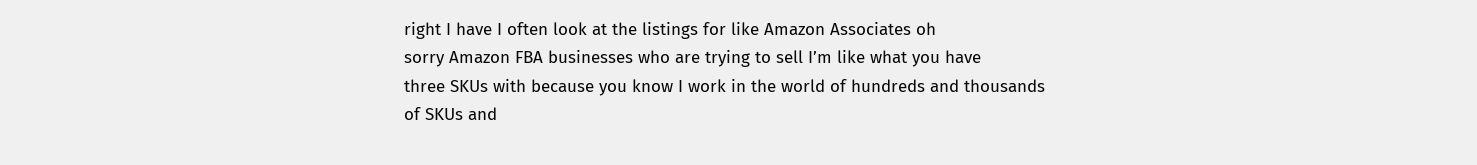right I have I often look at the listings for like Amazon Associates oh
sorry Amazon FBA businesses who are trying to sell I’m like what you have
three SKUs with because you know I work in the world of hundreds and thousands
of SKUs and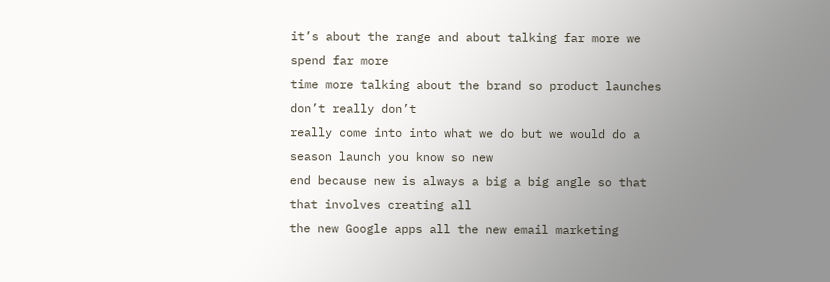it’s about the range and about talking far more we spend far more
time more talking about the brand so product launches don’t really don’t
really come into into what we do but we would do a season launch you know so new
end because new is always a big a big angle so that that involves creating all
the new Google apps all the new email marketing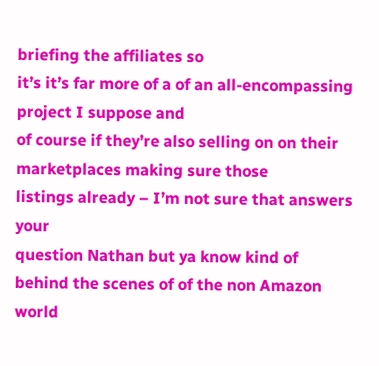briefing the affiliates so
it’s it’s far more of a of an all-encompassing project I suppose and
of course if they’re also selling on on their marketplaces making sure those
listings already – I’m not sure that answers your
question Nathan but ya know kind of behind the scenes of of the non Amazon
world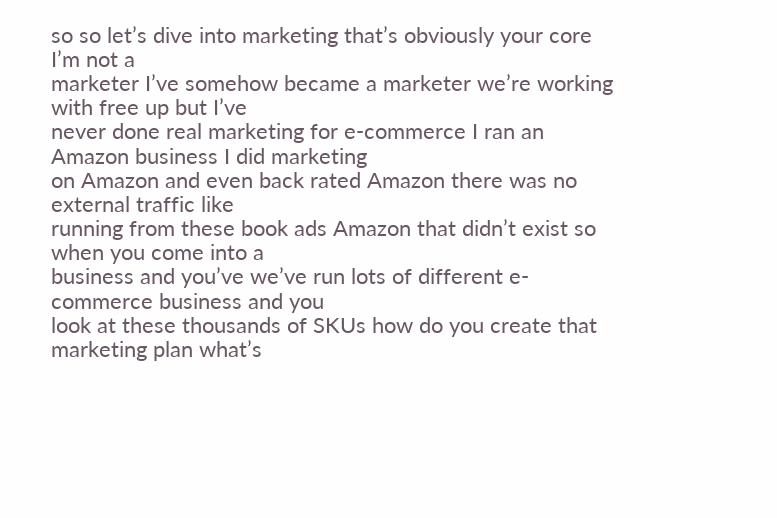so so let’s dive into marketing that’s obviously your core I’m not a
marketer I’ve somehow became a marketer we’re working with free up but I’ve
never done real marketing for e-commerce I ran an Amazon business I did marketing
on Amazon and even back rated Amazon there was no external traffic like
running from these book ads Amazon that didn’t exist so when you come into a
business and you’ve we’ve run lots of different e-commerce business and you
look at these thousands of SKUs how do you create that marketing plan what’s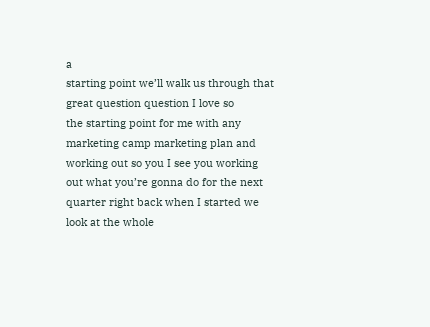a
starting point we’ll walk us through that great question question I love so
the starting point for me with any marketing camp marketing plan and
working out so you I see you working out what you’re gonna do for the next
quarter right back when I started we look at the whole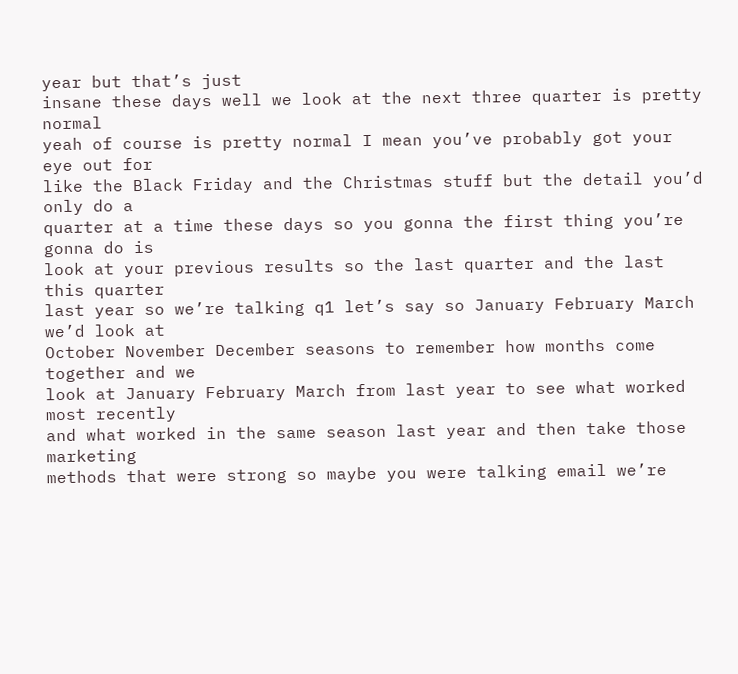year but that’s just
insane these days well we look at the next three quarter is pretty normal
yeah of course is pretty normal I mean you’ve probably got your eye out for
like the Black Friday and the Christmas stuff but the detail you’d only do a
quarter at a time these days so you gonna the first thing you’re gonna do is
look at your previous results so the last quarter and the last this quarter
last year so we’re talking q1 let’s say so January February March we’d look at
October November December seasons to remember how months come together and we
look at January February March from last year to see what worked most recently
and what worked in the same season last year and then take those marketing
methods that were strong so maybe you were talking email we’re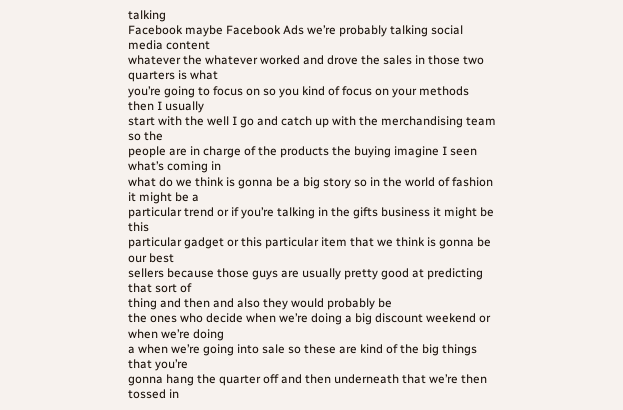talking
Facebook maybe Facebook Ads we’re probably talking social media content
whatever the whatever worked and drove the sales in those two quarters is what
you’re going to focus on so you kind of focus on your methods then I usually
start with the well I go and catch up with the merchandising team so the
people are in charge of the products the buying imagine I seen what’s coming in
what do we think is gonna be a big story so in the world of fashion it might be a
particular trend or if you’re talking in the gifts business it might be this
particular gadget or this particular item that we think is gonna be our best
sellers because those guys are usually pretty good at predicting that sort of
thing and then and also they would probably be
the ones who decide when we’re doing a big discount weekend or when we’re doing
a when we’re going into sale so these are kind of the big things that you’re
gonna hang the quarter off and then underneath that we’re then tossed in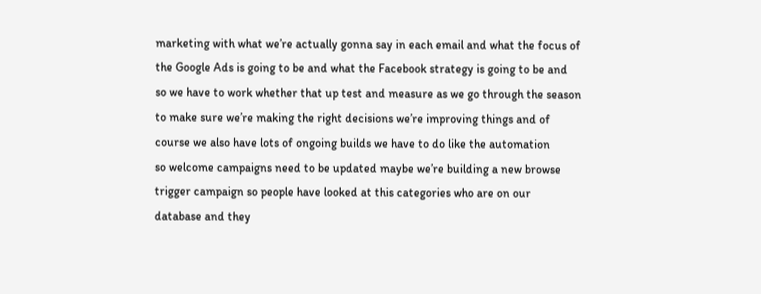marketing with what we’re actually gonna say in each email and what the focus of
the Google Ads is going to be and what the Facebook strategy is going to be and
so we have to work whether that up test and measure as we go through the season
to make sure we’re making the right decisions we’re improving things and of
course we also have lots of ongoing builds we have to do like the automation
so welcome campaigns need to be updated maybe we’re building a new browse
trigger campaign so people have looked at this categories who are on our
database and they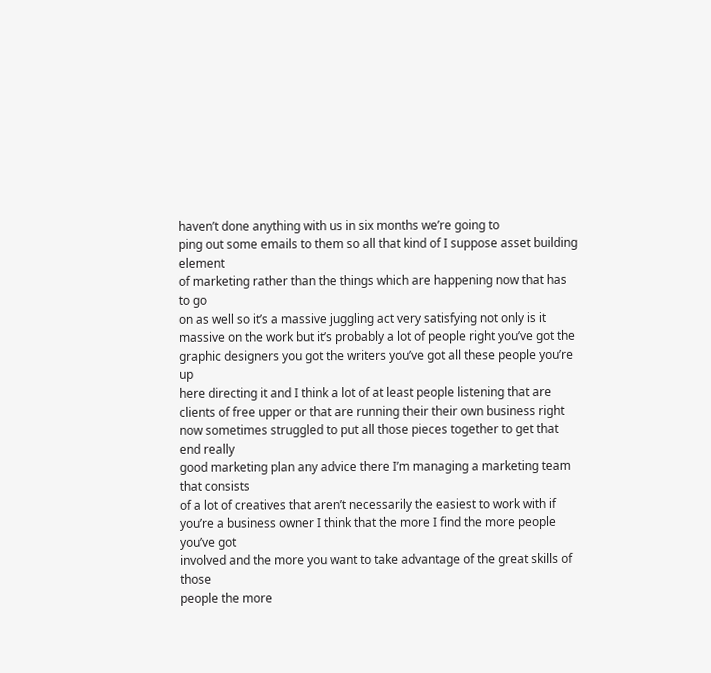haven’t done anything with us in six months we’re going to
ping out some emails to them so all that kind of I suppose asset building element
of marketing rather than the things which are happening now that has to go
on as well so it’s a massive juggling act very satisfying not only is it
massive on the work but it’s probably a lot of people right you’ve got the
graphic designers you got the writers you’ve got all these people you’re up
here directing it and I think a lot of at least people listening that are
clients of free upper or that are running their their own business right
now sometimes struggled to put all those pieces together to get that end really
good marketing plan any advice there I’m managing a marketing team that consists
of a lot of creatives that aren’t necessarily the easiest to work with if
you’re a business owner I think that the more I find the more people you’ve got
involved and the more you want to take advantage of the great skills of those
people the more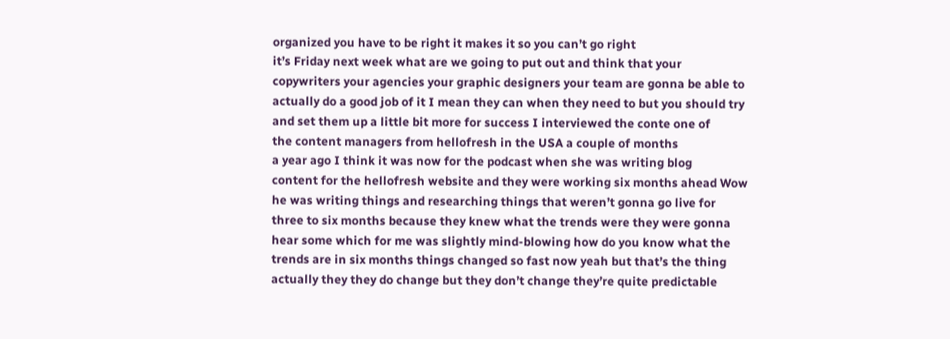organized you have to be right it makes it so you can’t go right
it’s Friday next week what are we going to put out and think that your
copywriters your agencies your graphic designers your team are gonna be able to
actually do a good job of it I mean they can when they need to but you should try
and set them up a little bit more for success I interviewed the conte one of
the content managers from hellofresh in the USA a couple of months
a year ago I think it was now for the podcast when she was writing blog
content for the hellofresh website and they were working six months ahead Wow
he was writing things and researching things that weren’t gonna go live for
three to six months because they knew what the trends were they were gonna
hear some which for me was slightly mind-blowing how do you know what the
trends are in six months things changed so fast now yeah but that’s the thing
actually they they do change but they don’t change they’re quite predictable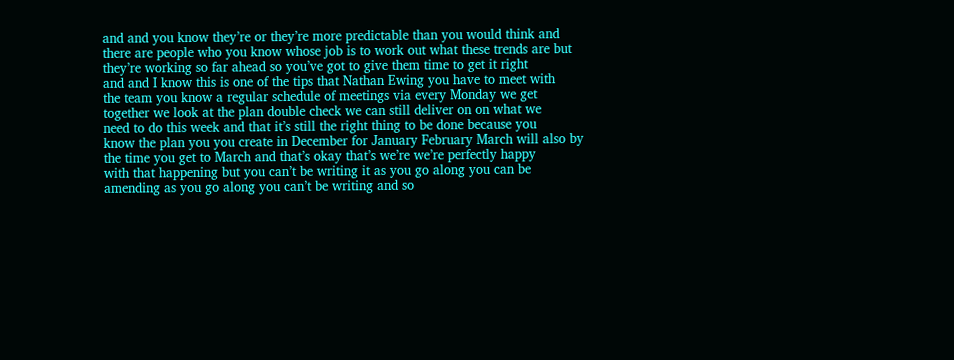and and you know they’re or they’re more predictable than you would think and
there are people who you know whose job is to work out what these trends are but
they’re working so far ahead so you’ve got to give them time to get it right
and and I know this is one of the tips that Nathan Ewing you have to meet with
the team you know a regular schedule of meetings via every Monday we get
together we look at the plan double check we can still deliver on on what we
need to do this week and that it’s still the right thing to be done because you
know the plan you you create in December for January February March will also by
the time you get to March and that’s okay that’s we’re we’re perfectly happy
with that happening but you can’t be writing it as you go along you can be
amending as you go along you can’t be writing and so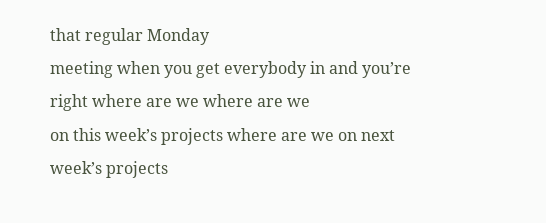that regular Monday
meeting when you get everybody in and you’re right where are we where are we
on this week’s projects where are we on next week’s projects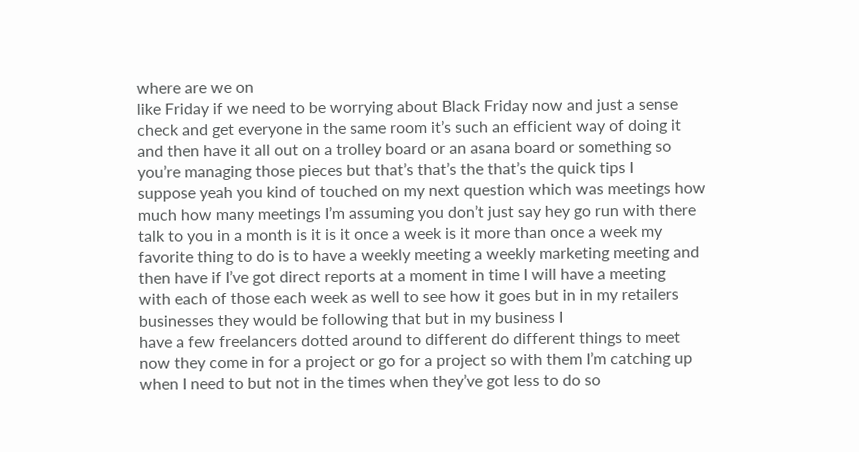where are we on
like Friday if we need to be worrying about Black Friday now and just a sense
check and get everyone in the same room it’s such an efficient way of doing it
and then have it all out on a trolley board or an asana board or something so
you’re managing those pieces but that’s that’s the that’s the quick tips I
suppose yeah you kind of touched on my next question which was meetings how
much how many meetings I’m assuming you don’t just say hey go run with there
talk to you in a month is it is it once a week is it more than once a week my
favorite thing to do is to have a weekly meeting a weekly marketing meeting and
then have if I’ve got direct reports at a moment in time I will have a meeting
with each of those each week as well to see how it goes but in in my retailers
businesses they would be following that but in my business I
have a few freelancers dotted around to different do different things to meet
now they come in for a project or go for a project so with them I’m catching up
when I need to but not in the times when they’ve got less to do so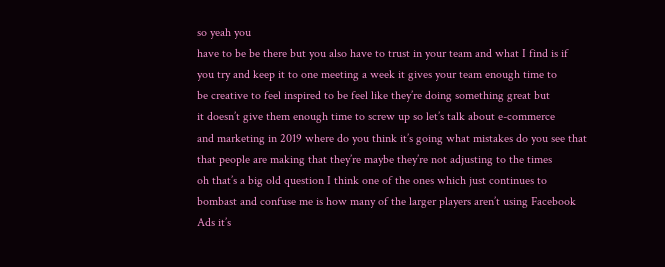so yeah you
have to be be there but you also have to trust in your team and what I find is if
you try and keep it to one meeting a week it gives your team enough time to
be creative to feel inspired to be feel like they’re doing something great but
it doesn’t give them enough time to screw up so let’s talk about e-commerce
and marketing in 2019 where do you think it’s going what mistakes do you see that
that people are making that they’re maybe they’re not adjusting to the times
oh that’s a big old question I think one of the ones which just continues to
bombast and confuse me is how many of the larger players aren’t using Facebook
Ads it’s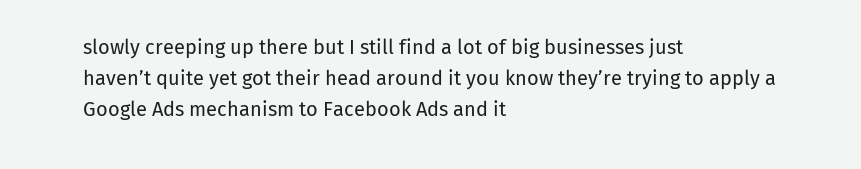slowly creeping up there but I still find a lot of big businesses just
haven’t quite yet got their head around it you know they’re trying to apply a
Google Ads mechanism to Facebook Ads and it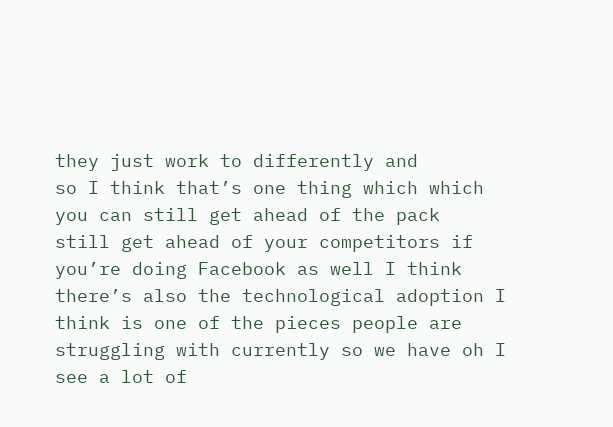they just work to differently and
so I think that’s one thing which which you can still get ahead of the pack
still get ahead of your competitors if you’re doing Facebook as well I think
there’s also the technological adoption I think is one of the pieces people are
struggling with currently so we have oh I see a lot of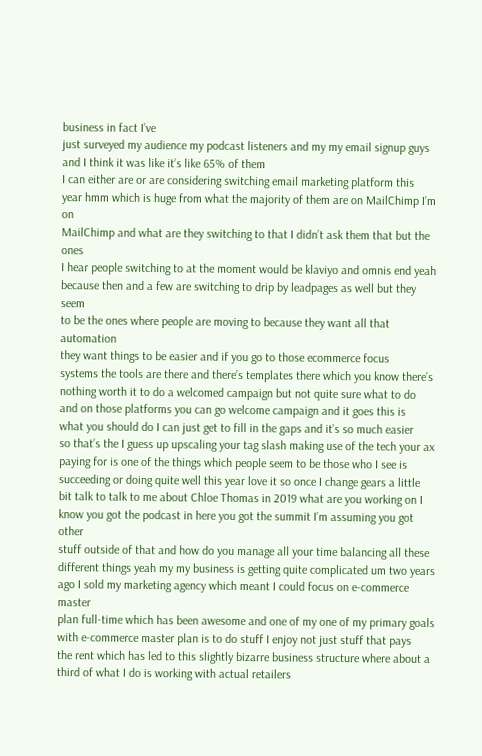business in fact I’ve
just surveyed my audience my podcast listeners and my my email signup guys
and I think it was like it’s like 65% of them
I can either are or are considering switching email marketing platform this
year hmm which is huge from what the majority of them are on MailChimp I’m on
MailChimp and what are they switching to that I didn’t ask them that but the ones
I hear people switching to at the moment would be klaviyo and omnis end yeah
because then and a few are switching to drip by leadpages as well but they seem
to be the ones where people are moving to because they want all that automation
they want things to be easier and if you go to those ecommerce focus
systems the tools are there and there’s templates there which you know there’s
nothing worth it to do a welcomed campaign but not quite sure what to do
and on those platforms you can go welcome campaign and it goes this is
what you should do I can just get to fill in the gaps and it’s so much easier
so that’s the I guess up upscaling your tag slash making use of the tech your ax
paying for is one of the things which people seem to be those who I see is
succeeding or doing quite well this year love it so once I change gears a little
bit talk to talk to me about Chloe Thomas in 2019 what are you working on I
know you got the podcast in here you got the summit I’m assuming you got other
stuff outside of that and how do you manage all your time balancing all these
different things yeah my my business is getting quite complicated um two years
ago I sold my marketing agency which meant I could focus on e-commerce master
plan full-time which has been awesome and one of my one of my primary goals
with e-commerce master plan is to do stuff I enjoy not just stuff that pays
the rent which has led to this slightly bizarre business structure where about a
third of what I do is working with actual retailers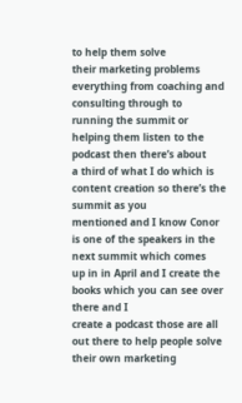to help them solve
their marketing problems everything from coaching and consulting through to
running the summit or helping them listen to the podcast then there’s about
a third of what I do which is content creation so there’s the summit as you
mentioned and I know Conor is one of the speakers in the next summit which comes
up in in April and I create the books which you can see over there and I
create a podcast those are all out there to help people solve their own marketing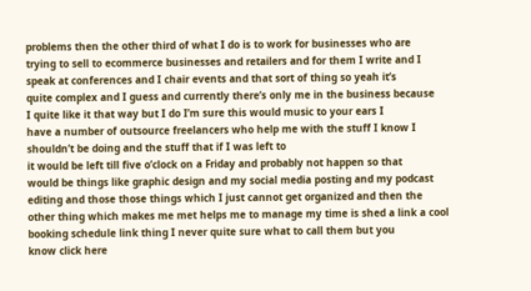problems then the other third of what I do is to work for businesses who are
trying to sell to ecommerce businesses and retailers and for them I write and I
speak at conferences and I chair events and that sort of thing so yeah it’s
quite complex and I guess and currently there’s only me in the business because
I quite like it that way but I do I’m sure this would music to your ears I
have a number of outsource freelancers who help me with the stuff I know I
shouldn’t be doing and the stuff that if I was left to
it would be left till five o’clock on a Friday and probably not happen so that
would be things like graphic design and my social media posting and my podcast
editing and those those things which I just cannot get organized and then the
other thing which makes me met helps me to manage my time is shed a link a cool
booking schedule link thing I never quite sure what to call them but you
know click here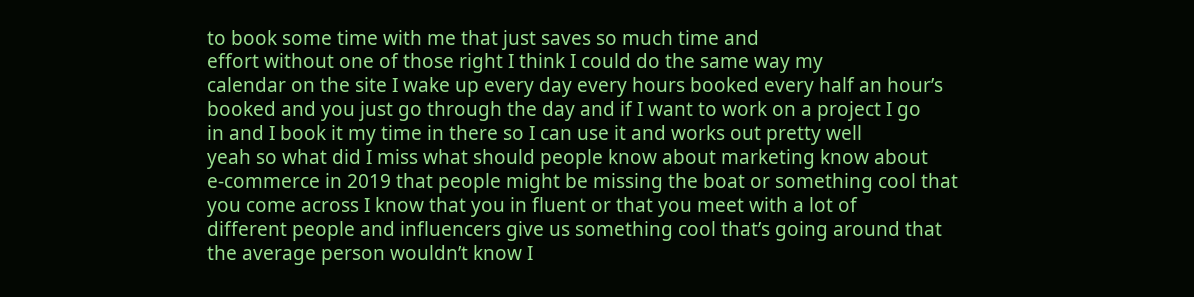to book some time with me that just saves so much time and
effort without one of those right I think I could do the same way my
calendar on the site I wake up every day every hours booked every half an hour’s
booked and you just go through the day and if I want to work on a project I go
in and I book it my time in there so I can use it and works out pretty well
yeah so what did I miss what should people know about marketing know about
e-commerce in 2019 that people might be missing the boat or something cool that
you come across I know that you in fluent or that you meet with a lot of
different people and influencers give us something cool that’s going around that
the average person wouldn’t know I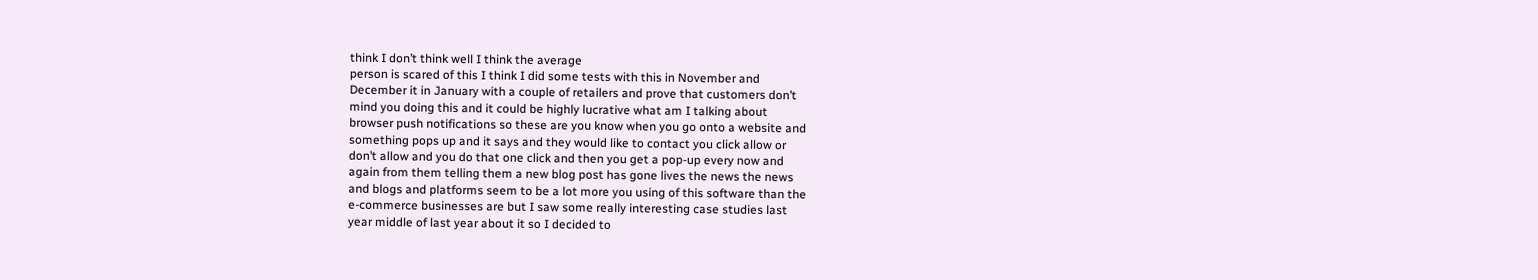think I don’t think well I think the average
person is scared of this I think I did some tests with this in November and
December it in January with a couple of retailers and prove that customers don’t
mind you doing this and it could be highly lucrative what am I talking about
browser push notifications so these are you know when you go onto a website and
something pops up and it says and they would like to contact you click allow or
don’t allow and you do that one click and then you get a pop-up every now and
again from them telling them a new blog post has gone lives the news the news
and blogs and platforms seem to be a lot more you using of this software than the
e-commerce businesses are but I saw some really interesting case studies last
year middle of last year about it so I decided to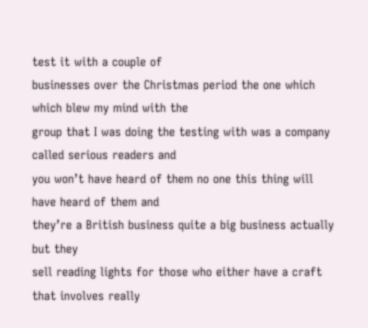test it with a couple of
businesses over the Christmas period the one which which blew my mind with the
group that I was doing the testing with was a company called serious readers and
you won’t have heard of them no one this thing will have heard of them and
they’re a British business quite a big business actually but they
sell reading lights for those who either have a craft that involves really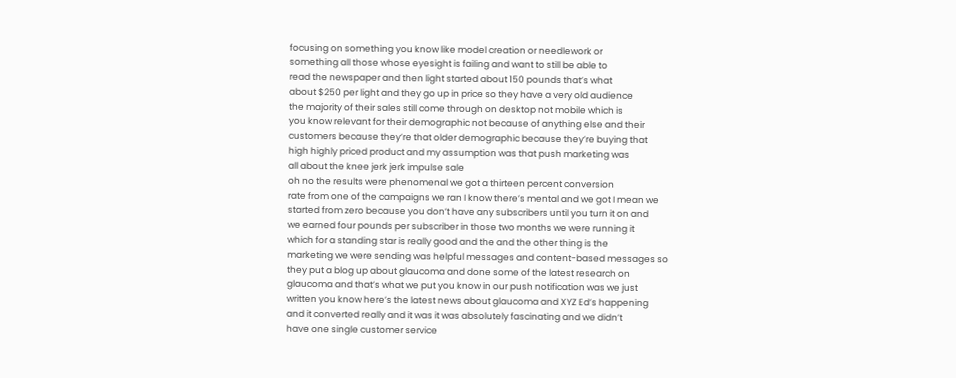focusing on something you know like model creation or needlework or
something all those whose eyesight is failing and want to still be able to
read the newspaper and then light started about 150 pounds that’s what
about $250 per light and they go up in price so they have a very old audience
the majority of their sales still come through on desktop not mobile which is
you know relevant for their demographic not because of anything else and their
customers because they’re that older demographic because they’re buying that
high highly priced product and my assumption was that push marketing was
all about the knee jerk jerk impulse sale
oh no the results were phenomenal we got a thirteen percent conversion
rate from one of the campaigns we ran I know there’s mental and we got I mean we
started from zero because you don’t have any subscribers until you turn it on and
we earned four pounds per subscriber in those two months we were running it
which for a standing star is really good and the and the other thing is the
marketing we were sending was helpful messages and content-based messages so
they put a blog up about glaucoma and done some of the latest research on
glaucoma and that’s what we put you know in our push notification was we just
written you know here’s the latest news about glaucoma and XYZ Ed’s happening
and it converted really and it was it was absolutely fascinating and we didn’t
have one single customer service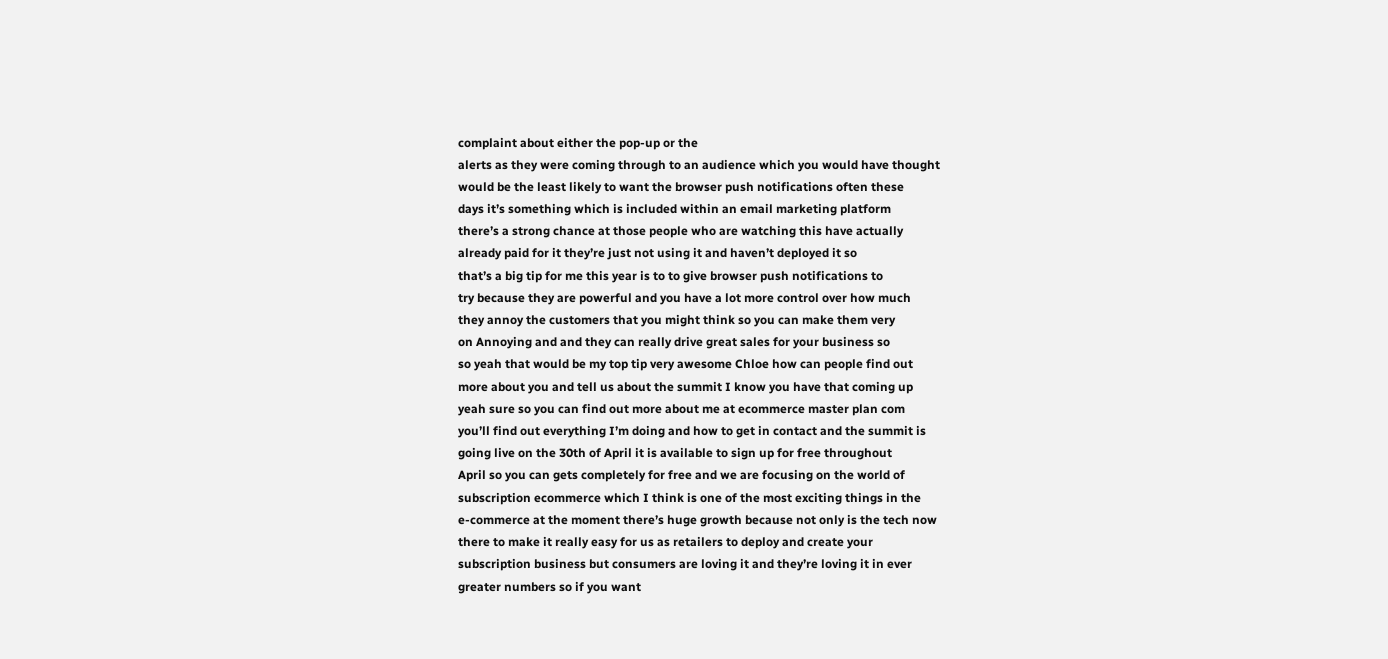complaint about either the pop-up or the
alerts as they were coming through to an audience which you would have thought
would be the least likely to want the browser push notifications often these
days it’s something which is included within an email marketing platform
there’s a strong chance at those people who are watching this have actually
already paid for it they’re just not using it and haven’t deployed it so
that’s a big tip for me this year is to to give browser push notifications to
try because they are powerful and you have a lot more control over how much
they annoy the customers that you might think so you can make them very
on Annoying and and they can really drive great sales for your business so
so yeah that would be my top tip very awesome Chloe how can people find out
more about you and tell us about the summit I know you have that coming up
yeah sure so you can find out more about me at ecommerce master plan com
you’ll find out everything I’m doing and how to get in contact and the summit is
going live on the 30th of April it is available to sign up for free throughout
April so you can gets completely for free and we are focusing on the world of
subscription ecommerce which I think is one of the most exciting things in the
e-commerce at the moment there’s huge growth because not only is the tech now
there to make it really easy for us as retailers to deploy and create your
subscription business but consumers are loving it and they’re loving it in ever
greater numbers so if you want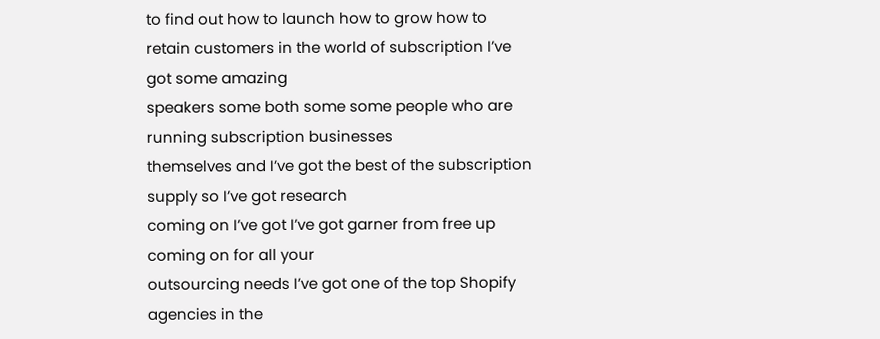to find out how to launch how to grow how to
retain customers in the world of subscription I’ve got some amazing
speakers some both some some people who are running subscription businesses
themselves and I’ve got the best of the subscription supply so I’ve got research
coming on I’ve got I’ve got garner from free up coming on for all your
outsourcing needs I’ve got one of the top Shopify agencies in the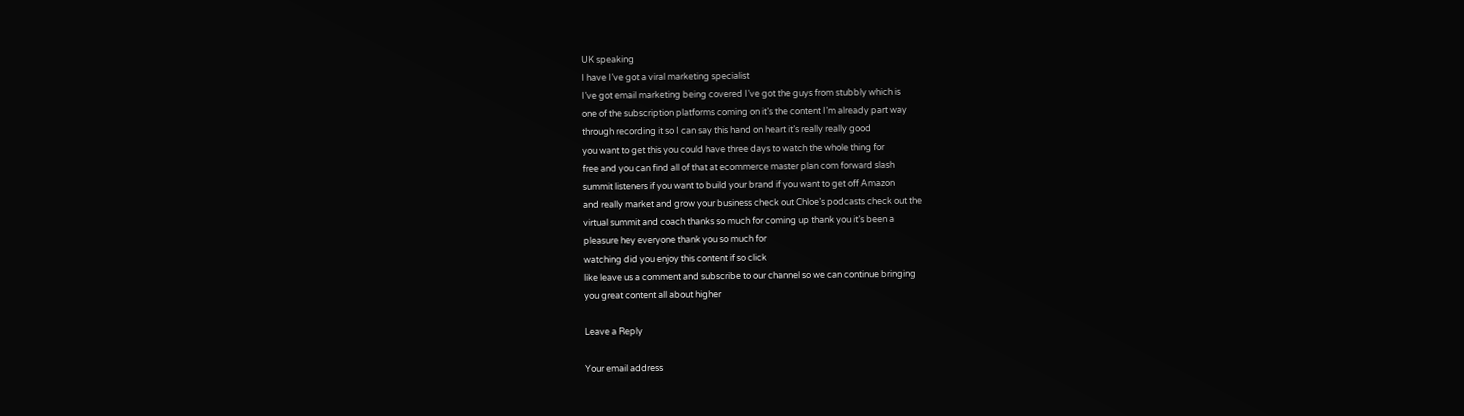UK speaking
I have I’ve got a viral marketing specialist
I’ve got email marketing being covered I’ve got the guys from stubbly which is
one of the subscription platforms coming on it’s the content I’m already part way
through recording it so I can say this hand on heart it’s really really good
you want to get this you could have three days to watch the whole thing for
free and you can find all of that at ecommerce master plan com forward slash
summit listeners if you want to build your brand if you want to get off Amazon
and really market and grow your business check out Chloe’s podcasts check out the
virtual summit and coach thanks so much for coming up thank you it’s been a
pleasure hey everyone thank you so much for
watching did you enjoy this content if so click
like leave us a comment and subscribe to our channel so we can continue bringing
you great content all about higher

Leave a Reply

Your email address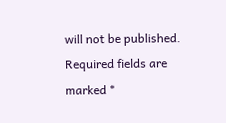will not be published. Required fields are marked *